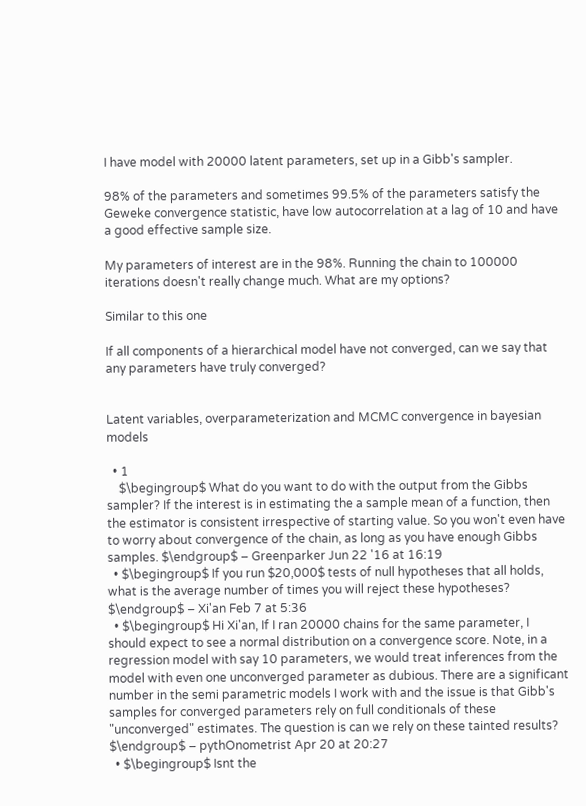I have model with 20000 latent parameters, set up in a Gibb's sampler.

98% of the parameters and sometimes 99.5% of the parameters satisfy the Geweke convergence statistic, have low autocorrelation at a lag of 10 and have a good effective sample size.

My parameters of interest are in the 98%. Running the chain to 100000 iterations doesn't really change much. What are my options?

Similar to this one

If all components of a hierarchical model have not converged, can we say that any parameters have truly converged?


Latent variables, overparameterization and MCMC convergence in bayesian models

  • 1
    $\begingroup$ What do you want to do with the output from the Gibbs sampler? If the interest is in estimating the a sample mean of a function, then the estimator is consistent irrespective of starting value. So you won't even have to worry about convergence of the chain, as long as you have enough Gibbs samples. $\endgroup$ – Greenparker Jun 22 '16 at 16:19
  • $\begingroup$ If you run $20,000$ tests of null hypotheses that all holds, what is the average number of times you will reject these hypotheses? $\endgroup$ – Xi'an Feb 7 at 5:36
  • $\begingroup$ Hi Xi'an, If I ran 20000 chains for the same parameter, I should expect to see a normal distribution on a convergence score. Note, in a regression model with say 10 parameters, we would treat inferences from the model with even one unconverged parameter as dubious. There are a significant number in the semi parametric models I work with and the issue is that Gibb's samples for converged parameters rely on full conditionals of these "unconverged" estimates. The question is can we rely on these tainted results? $\endgroup$ – pythOnometrist Apr 20 at 20:27
  • $\begingroup$ Isnt the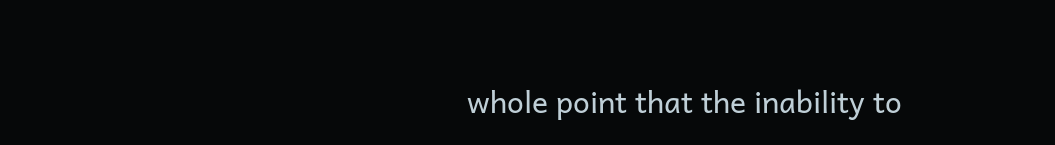whole point that the inability to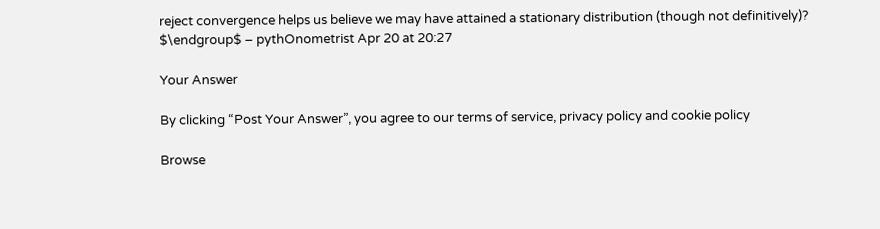reject convergence helps us believe we may have attained a stationary distribution (though not definitively)? $\endgroup$ – pythOnometrist Apr 20 at 20:27

Your Answer

By clicking “Post Your Answer”, you agree to our terms of service, privacy policy and cookie policy

Browse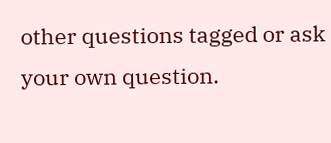other questions tagged or ask your own question.